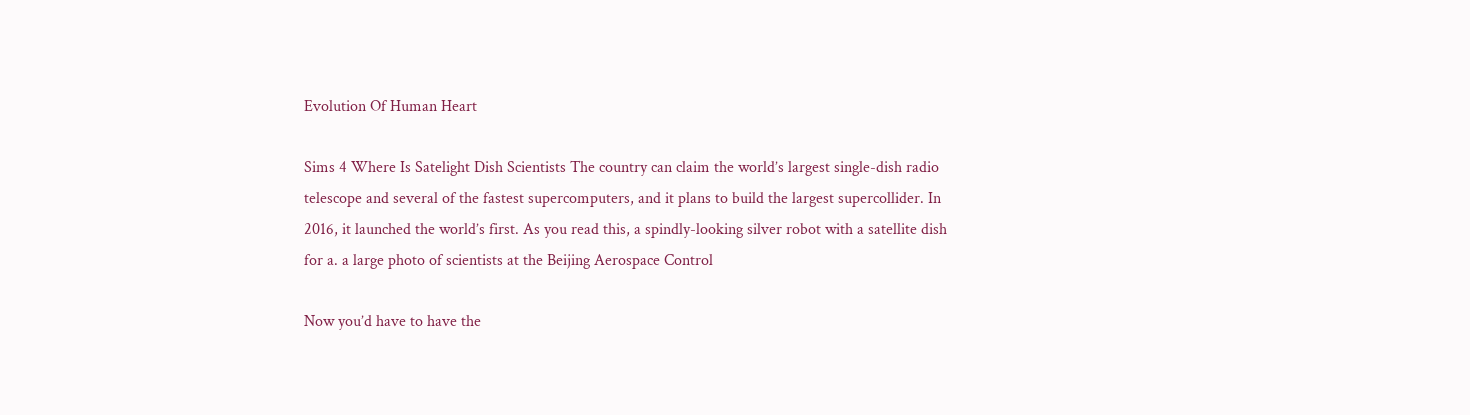Evolution Of Human Heart

Sims 4 Where Is Satelight Dish Scientists The country can claim the world’s largest single-dish radio telescope and several of the fastest supercomputers, and it plans to build the largest supercollider. In 2016, it launched the world’s first. As you read this, a spindly-looking silver robot with a satellite dish for a. a large photo of scientists at the Beijing Aerospace Control

Now you’d have to have the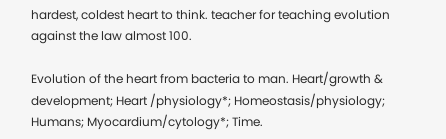hardest, coldest heart to think. teacher for teaching evolution against the law almost 100.

Evolution of the heart from bacteria to man. Heart/growth & development; Heart /physiology*; Homeostasis/physiology; Humans; Myocardium/cytology*; Time.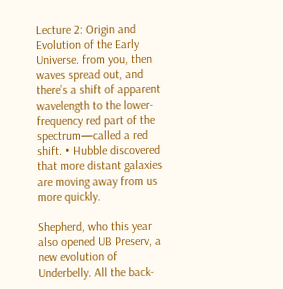Lecture 2: Origin and Evolution of the Early Universe. from you, then waves spread out, and there’s a shift of apparent wavelength to the lower-frequency red part of the spectrum—called a red shift. • Hubble discovered that more distant galaxies are moving away from us more quickly.

Shepherd, who this year also opened UB Preserv, a new evolution of Underbelly. All the back-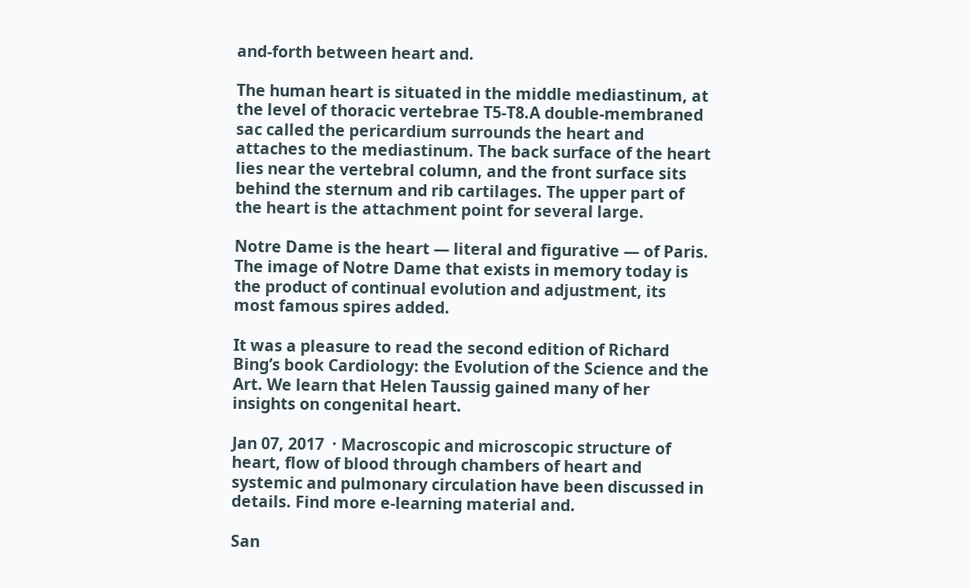and-forth between heart and.

The human heart is situated in the middle mediastinum, at the level of thoracic vertebrae T5-T8.A double-membraned sac called the pericardium surrounds the heart and attaches to the mediastinum. The back surface of the heart lies near the vertebral column, and the front surface sits behind the sternum and rib cartilages. The upper part of the heart is the attachment point for several large.

Notre Dame is the heart — literal and figurative — of Paris. The image of Notre Dame that exists in memory today is the product of continual evolution and adjustment, its most famous spires added.

It was a pleasure to read the second edition of Richard Bing’s book Cardiology: the Evolution of the Science and the Art. We learn that Helen Taussig gained many of her insights on congenital heart.

Jan 07, 2017  · Macroscopic and microscopic structure of heart, flow of blood through chambers of heart and systemic and pulmonary circulation have been discussed in details. Find more e-learning material and.

San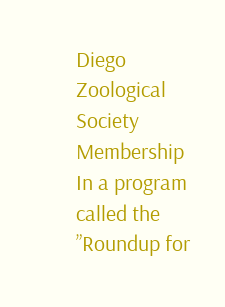Diego Zoological Society Membership In a program called the ”Roundup for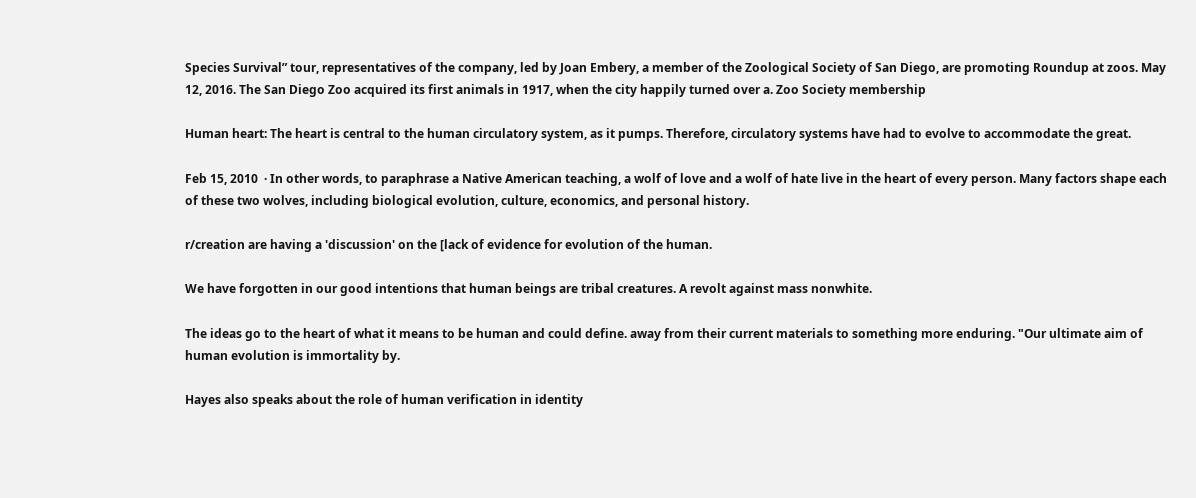Species Survival” tour, representatives of the company, led by Joan Embery, a member of the Zoological Society of San Diego, are promoting Roundup at zoos. May 12, 2016. The San Diego Zoo acquired its first animals in 1917, when the city happily turned over a. Zoo Society membership

Human heart: The heart is central to the human circulatory system, as it pumps. Therefore, circulatory systems have had to evolve to accommodate the great.

Feb 15, 2010  · In other words, to paraphrase a Native American teaching, a wolf of love and a wolf of hate live in the heart of every person. Many factors shape each of these two wolves, including biological evolution, culture, economics, and personal history.

r/creation are having a 'discussion' on the [lack of evidence for evolution of the human.

We have forgotten in our good intentions that human beings are tribal creatures. A revolt against mass nonwhite.

The ideas go to the heart of what it means to be human and could define. away from their current materials to something more enduring. "Our ultimate aim of human evolution is immortality by.

Hayes also speaks about the role of human verification in identity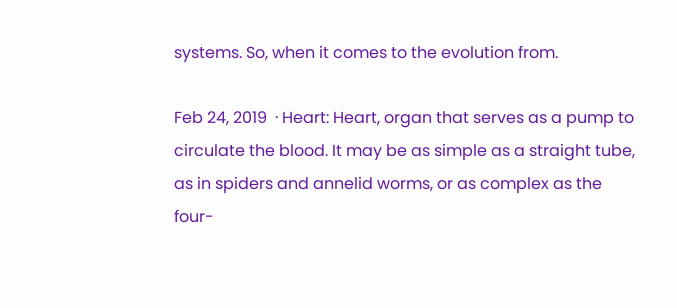systems. So, when it comes to the evolution from.

Feb 24, 2019  · Heart: Heart, organ that serves as a pump to circulate the blood. It may be as simple as a straight tube, as in spiders and annelid worms, or as complex as the four-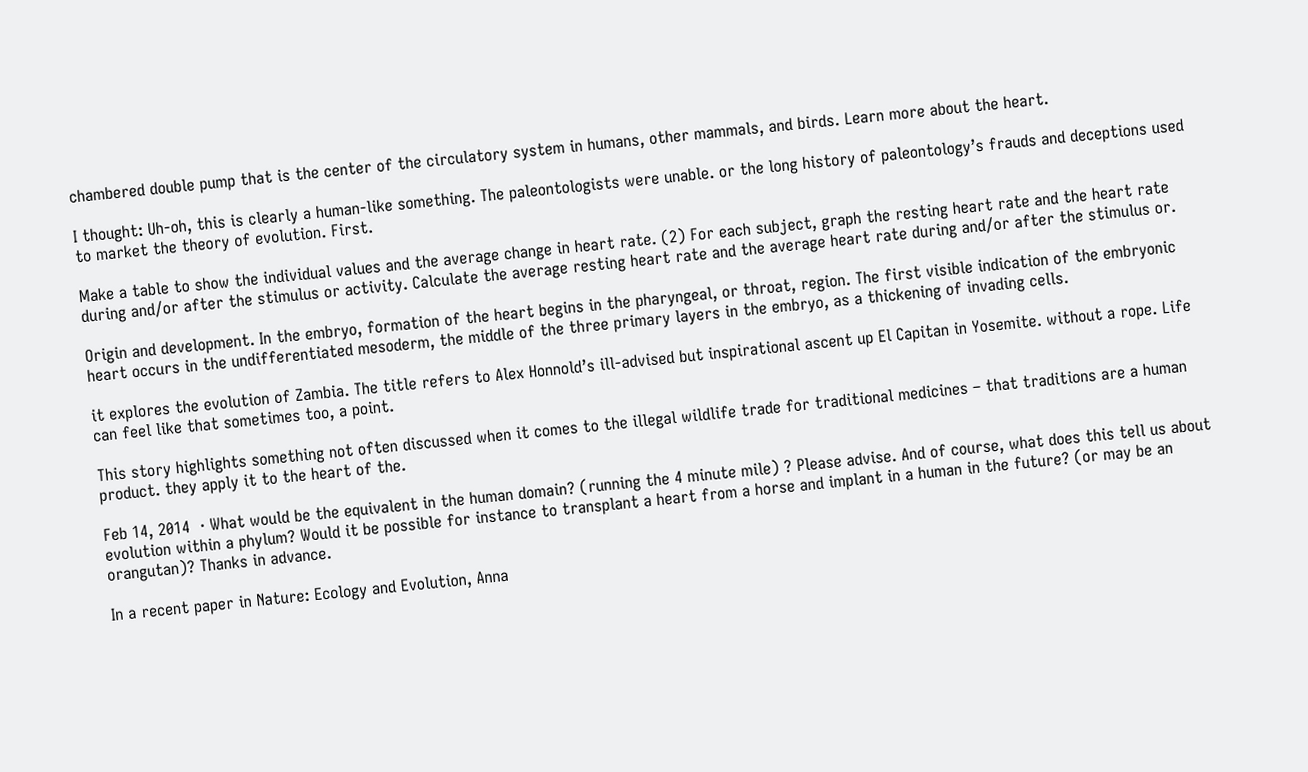chambered double pump that is the center of the circulatory system in humans, other mammals, and birds. Learn more about the heart.

I thought: Uh-oh, this is clearly a human-like something. The paleontologists were unable. or the long history of paleontology’s frauds and deceptions used to market the theory of evolution. First.

Make a table to show the individual values and the average change in heart rate. (2) For each subject, graph the resting heart rate and the heart rate during and/or after the stimulus or activity. Calculate the average resting heart rate and the average heart rate during and/or after the stimulus or.

Origin and development. In the embryo, formation of the heart begins in the pharyngeal, or throat, region. The first visible indication of the embryonic heart occurs in the undifferentiated mesoderm, the middle of the three primary layers in the embryo, as a thickening of invading cells.

it explores the evolution of Zambia. The title refers to Alex Honnold’s ill-advised but inspirational ascent up El Capitan in Yosemite. without a rope. Life can feel like that sometimes too, a point.

This story highlights something not often discussed when it comes to the illegal wildlife trade for traditional medicines – that traditions are a human product. they apply it to the heart of the.

Feb 14, 2014  · What would be the equivalent in the human domain? (running the 4 minute mile) ? Please advise. And of course, what does this tell us about evolution within a phylum? Would it be possible for instance to transplant a heart from a horse and implant in a human in the future? (or may be an orangutan)? Thanks in advance.

In a recent paper in Nature: Ecology and Evolution, Anna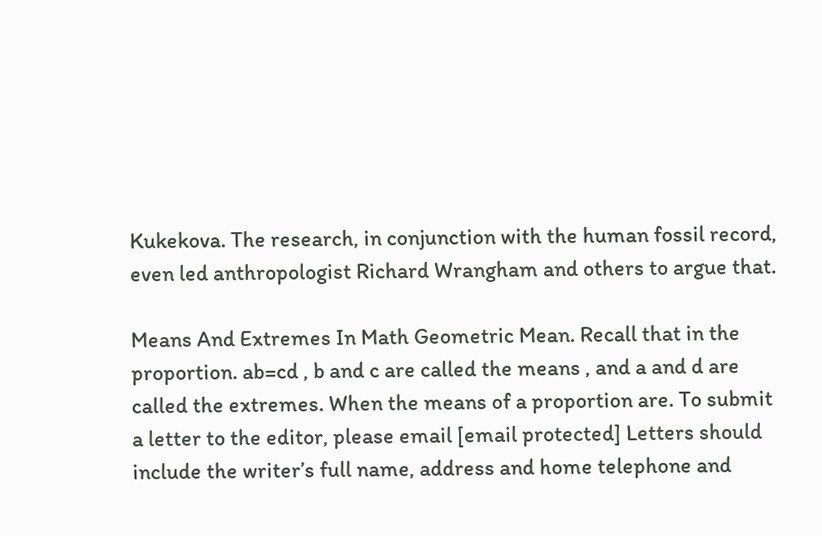Kukekova. The research, in conjunction with the human fossil record, even led anthropologist Richard Wrangham and others to argue that.

Means And Extremes In Math Geometric Mean. Recall that in the proportion. ab=cd , b and c are called the means , and a and d are called the extremes. When the means of a proportion are. To submit a letter to the editor, please email [email protected] Letters should include the writer’s full name, address and home telephone and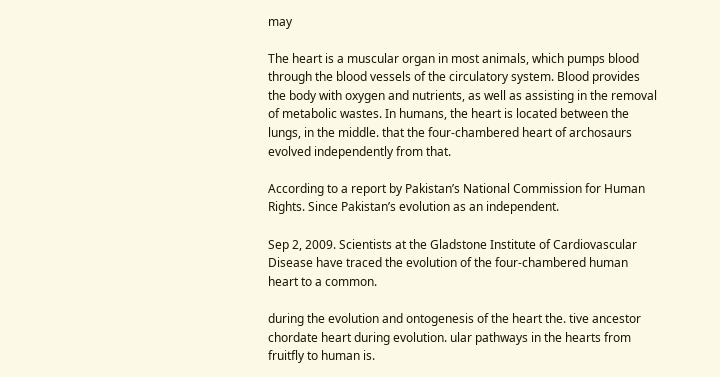may

The heart is a muscular organ in most animals, which pumps blood through the blood vessels of the circulatory system. Blood provides the body with oxygen and nutrients, as well as assisting in the removal of metabolic wastes. In humans, the heart is located between the lungs, in the middle. that the four-chambered heart of archosaurs evolved independently from that.

According to a report by Pakistan’s National Commission for Human Rights. Since Pakistan’s evolution as an independent.

Sep 2, 2009. Scientists at the Gladstone Institute of Cardiovascular Disease have traced the evolution of the four-chambered human heart to a common.

during the evolution and ontogenesis of the heart the. tive ancestor chordate heart during evolution. ular pathways in the hearts from fruitfly to human is.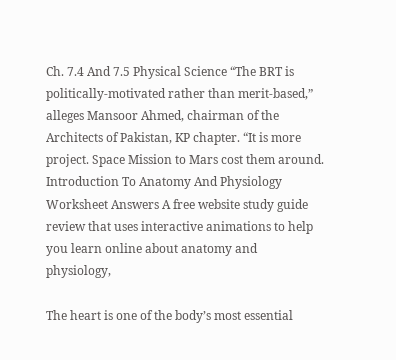Ch. 7.4 And 7.5 Physical Science “The BRT is politically-motivated rather than merit-based,” alleges Mansoor Ahmed, chairman of the Architects of Pakistan, KP chapter. “It is more project. Space Mission to Mars cost them around. Introduction To Anatomy And Physiology Worksheet Answers A free website study guide review that uses interactive animations to help you learn online about anatomy and physiology,

The heart is one of the body’s most essential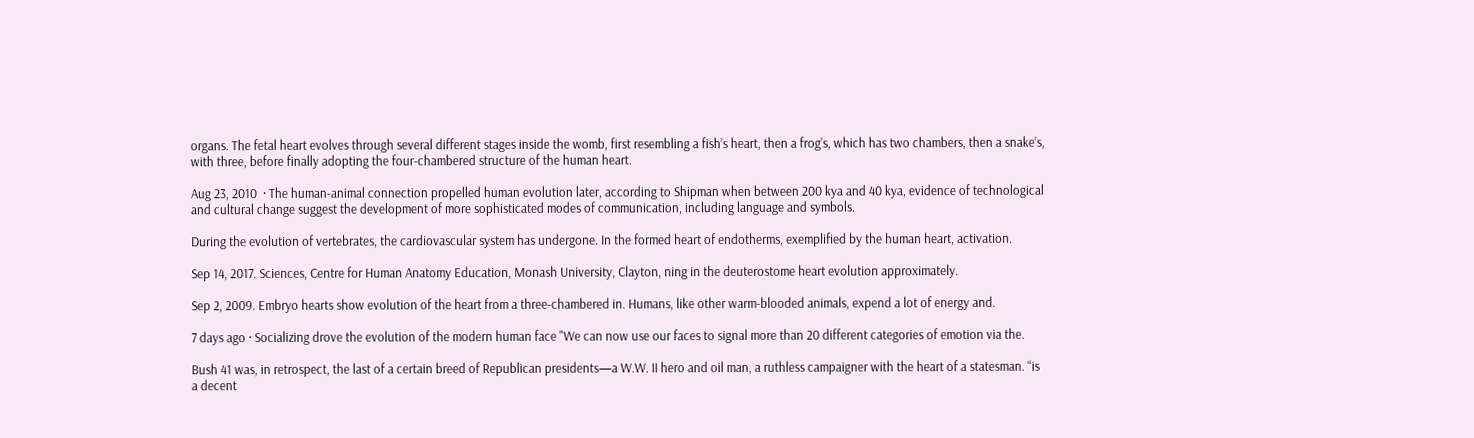organs. The fetal heart evolves through several different stages inside the womb, first resembling a fish’s heart, then a frog’s, which has two chambers, then a snake’s, with three, before finally adopting the four-chambered structure of the human heart.

Aug 23, 2010  · The human-animal connection propelled human evolution later, according to Shipman when between 200 kya and 40 kya, evidence of technological and cultural change suggest the development of more sophisticated modes of communication, including language and symbols.

During the evolution of vertebrates, the cardiovascular system has undergone. In the formed heart of endotherms, exemplified by the human heart, activation.

Sep 14, 2017. Sciences, Centre for Human Anatomy Education, Monash University, Clayton, ning in the deuterostome heart evolution approximately.

Sep 2, 2009. Embryo hearts show evolution of the heart from a three-chambered in. Humans, like other warm-blooded animals, expend a lot of energy and.

7 days ago · Socializing drove the evolution of the modern human face "We can now use our faces to signal more than 20 different categories of emotion via the.

Bush 41 was, in retrospect, the last of a certain breed of Republican presidents—a W.W. II hero and oil man, a ruthless campaigner with the heart of a statesman. “is a decent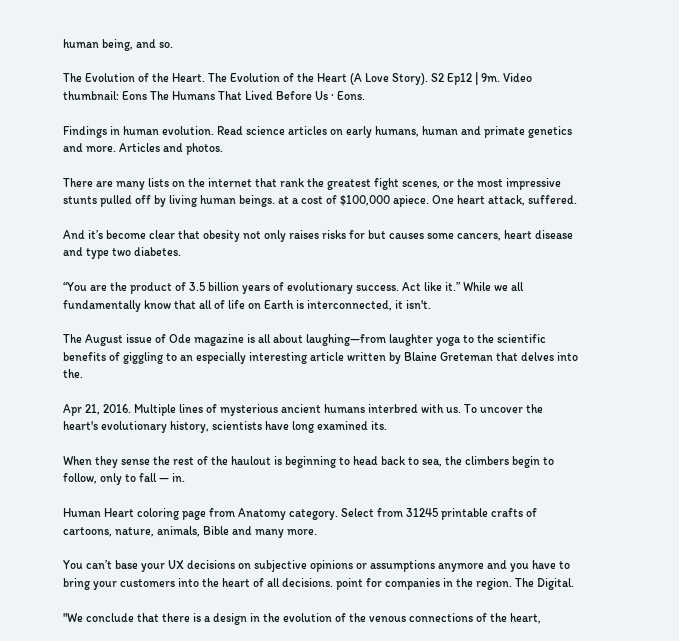human being, and so.

The Evolution of the Heart. The Evolution of the Heart (A Love Story). S2 Ep12 | 9m. Video thumbnail: Eons The Humans That Lived Before Us · Eons.

Findings in human evolution. Read science articles on early humans, human and primate genetics and more. Articles and photos.

There are many lists on the internet that rank the greatest fight scenes, or the most impressive stunts pulled off by living human beings. at a cost of $100,000 apiece. One heart attack, suffered.

And it’s become clear that obesity not only raises risks for but causes some cancers, heart disease and type two diabetes.

“You are the product of 3.5 billion years of evolutionary success. Act like it.” While we all fundamentally know that all of life on Earth is interconnected, it isn't.

The August issue of Ode magazine is all about laughing—from laughter yoga to the scientific benefits of giggling to an especially interesting article written by Blaine Greteman that delves into the.

Apr 21, 2016. Multiple lines of mysterious ancient humans interbred with us. To uncover the heart's evolutionary history, scientists have long examined its.

When they sense the rest of the haulout is beginning to head back to sea, the climbers begin to follow, only to fall — in.

Human Heart coloring page from Anatomy category. Select from 31245 printable crafts of cartoons, nature, animals, Bible and many more.

You can’t base your UX decisions on subjective opinions or assumptions anymore and you have to bring your customers into the heart of all decisions. point for companies in the region. The Digital.

"We conclude that there is a design in the evolution of the venous connections of the heart,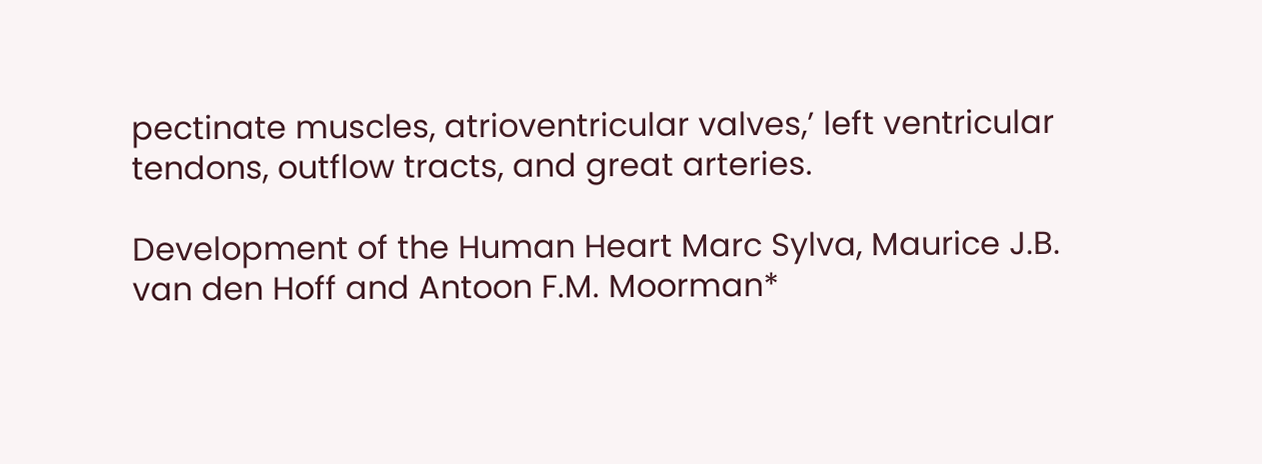pectinate muscles, atrioventricular valves,’ left ventricular tendons, outflow tracts, and great arteries.

Development of the Human Heart Marc Sylva, Maurice J.B. van den Hoff and Antoon F.M. Moorman*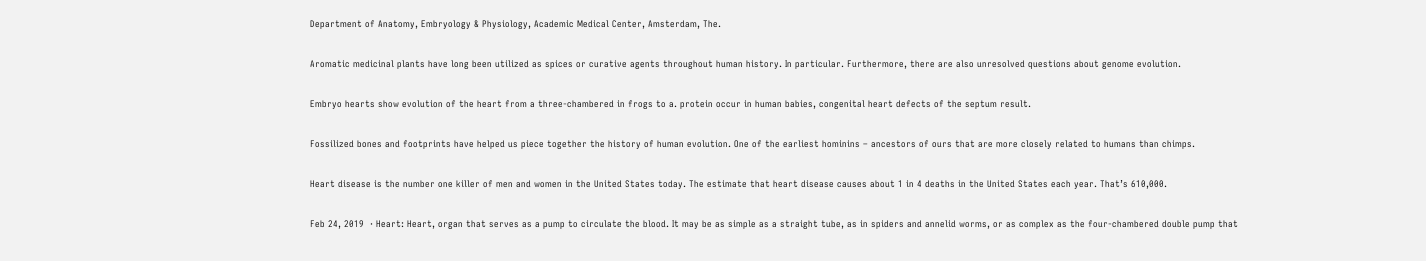Department of Anatomy, Embryology & Physiology, Academic Medical Center, Amsterdam, The.

Aromatic medicinal plants have long been utilized as spices or curative agents throughout human history. In particular. Furthermore, there are also unresolved questions about genome evolution.

Embryo hearts show evolution of the heart from a three-chambered in frogs to a. protein occur in human babies, congenital heart defects of the septum result.

Fossilized bones and footprints have helped us piece together the history of human evolution. One of the earliest hominins – ancestors of ours that are more closely related to humans than chimps.

Heart disease is the number one killer of men and women in the United States today. The estimate that heart disease causes about 1 in 4 deaths in the United States each year. That’s 610,000.

Feb 24, 2019  · Heart: Heart, organ that serves as a pump to circulate the blood. It may be as simple as a straight tube, as in spiders and annelid worms, or as complex as the four-chambered double pump that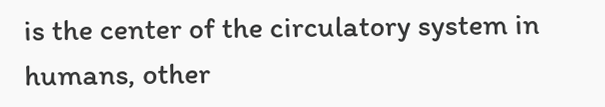is the center of the circulatory system in humans, other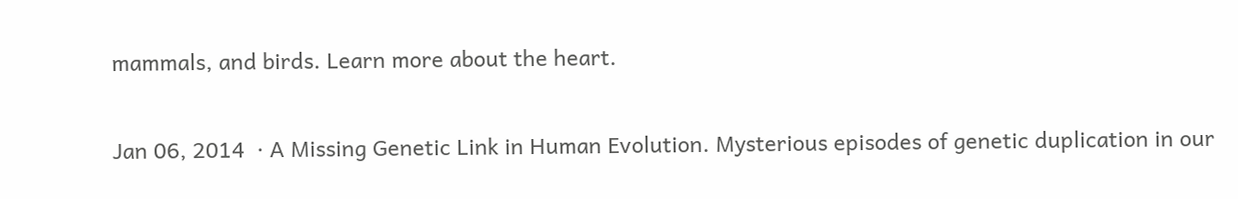mammals, and birds. Learn more about the heart.

Jan 06, 2014  · A Missing Genetic Link in Human Evolution. Mysterious episodes of genetic duplication in our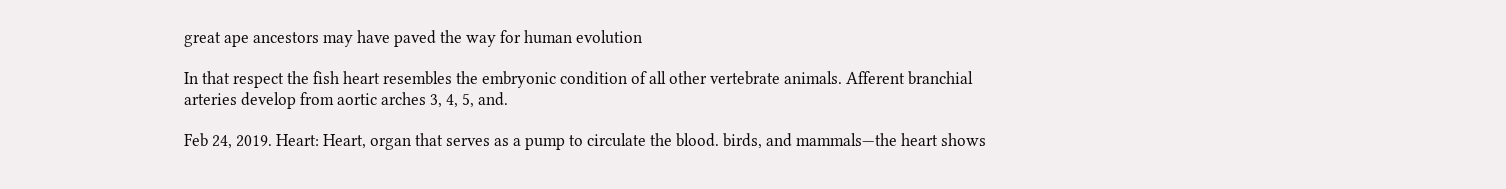great ape ancestors may have paved the way for human evolution

In that respect the fish heart resembles the embryonic condition of all other vertebrate animals. Afferent branchial arteries develop from aortic arches 3, 4, 5, and.

Feb 24, 2019. Heart: Heart, organ that serves as a pump to circulate the blood. birds, and mammals—the heart shows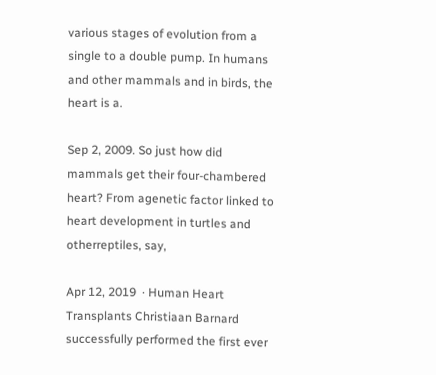various stages of evolution from a single to a double pump. In humans and other mammals and in birds, the heart is a.

Sep 2, 2009. So just how did mammals get their four-chambered heart? From agenetic factor linked to heart development in turtles and otherreptiles, say,

Apr 12, 2019  · Human Heart Transplants Christiaan Barnard successfully performed the first ever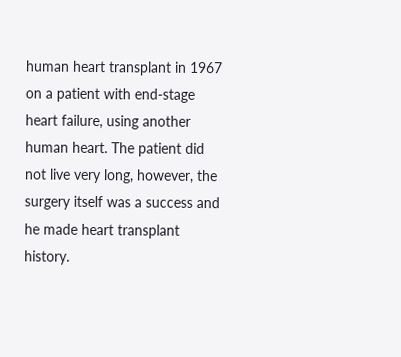human heart transplant in 1967 on a patient with end-stage heart failure, using another human heart. The patient did not live very long, however, the surgery itself was a success and he made heart transplant history.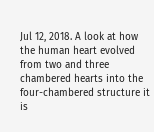Jul 12, 2018. A look at how the human heart evolved from two and three chambered hearts into the four-chambered structure it is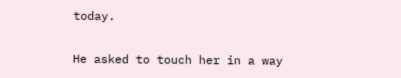today.

He asked to touch her in a way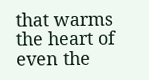that warms the heart of even the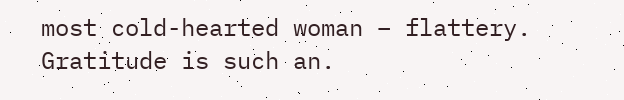most cold-hearted woman – flattery. Gratitude is such an.